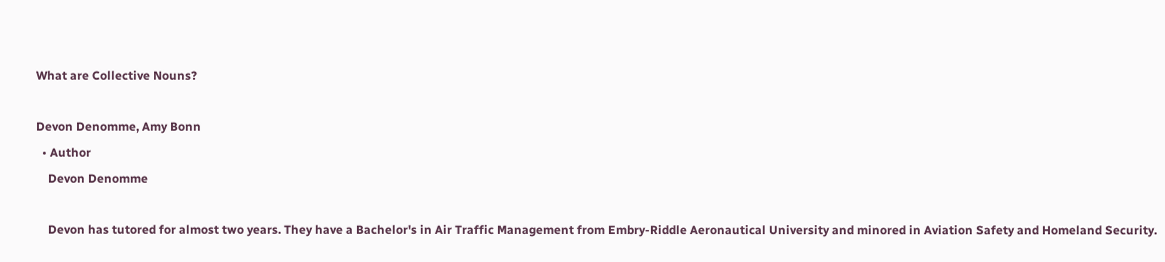What are Collective Nouns?

Devon Denomme, Amy Bonn
  • Author
    Devon Denomme

    Devon has tutored for almost two years. They have a Bachelor's in Air Traffic Management from Embry-Riddle Aeronautical University and minored in Aviation Safety and Homeland Security.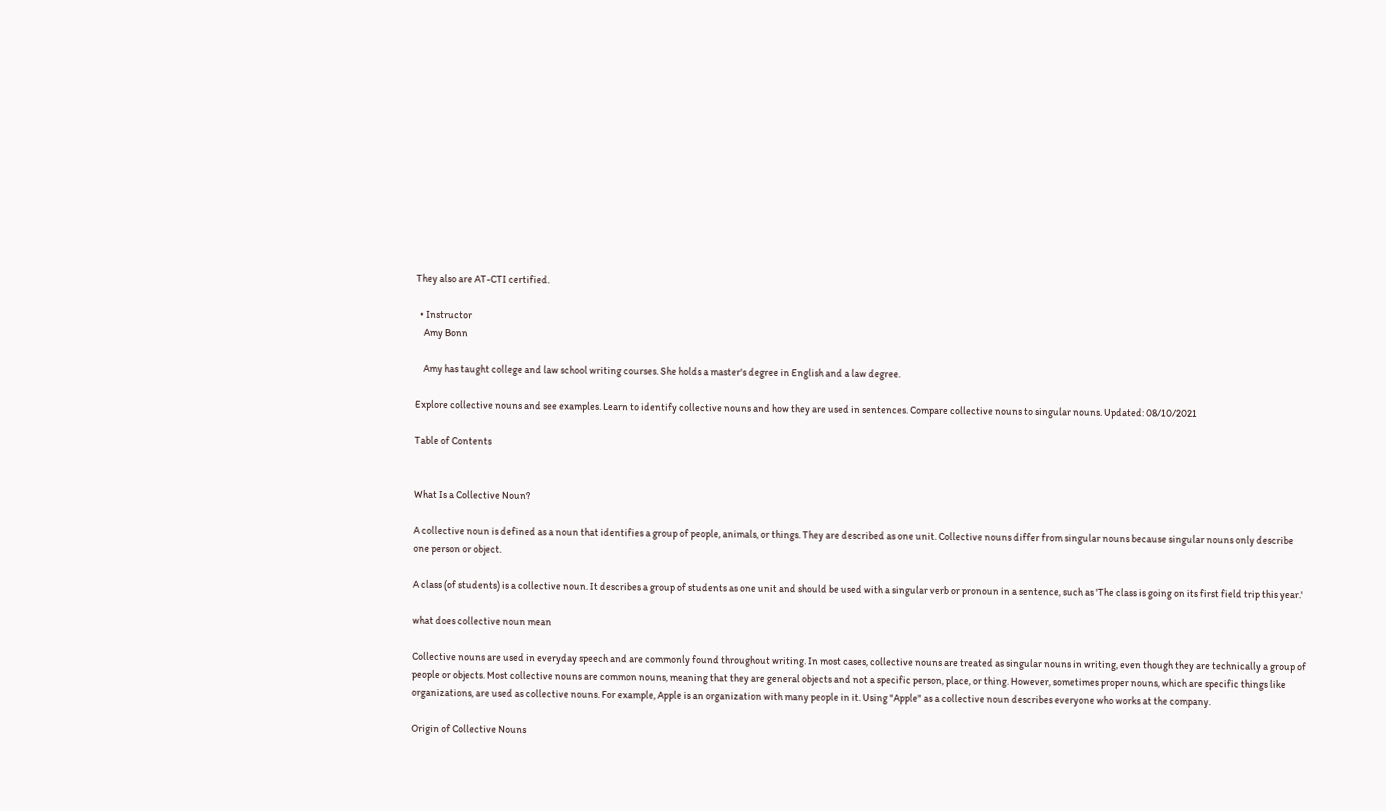They also are AT-CTI certified.

  • Instructor
    Amy Bonn

    Amy has taught college and law school writing courses. She holds a master's degree in English and a law degree.

Explore collective nouns and see examples. Learn to identify collective nouns and how they are used in sentences. Compare collective nouns to singular nouns. Updated: 08/10/2021

Table of Contents


What Is a Collective Noun?

A collective noun is defined as a noun that identifies a group of people, animals, or things. They are described as one unit. Collective nouns differ from singular nouns because singular nouns only describe one person or object.

A class (of students) is a collective noun. It describes a group of students as one unit and should be used with a singular verb or pronoun in a sentence, such as 'The class is going on its first field trip this year.'

what does collective noun mean

Collective nouns are used in everyday speech and are commonly found throughout writing. In most cases, collective nouns are treated as singular nouns in writing, even though they are technically a group of people or objects. Most collective nouns are common nouns, meaning that they are general objects and not a specific person, place, or thing. However, sometimes proper nouns, which are specific things like organizations, are used as collective nouns. For example, Apple is an organization with many people in it. Using "Apple" as a collective noun describes everyone who works at the company.

Origin of Collective Nouns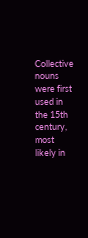Collective nouns were first used in the 15th century, most likely in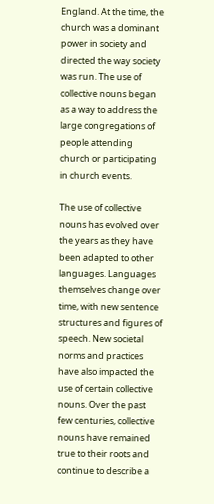England. At the time, the church was a dominant power in society and directed the way society was run. The use of collective nouns began as a way to address the large congregations of people attending church or participating in church events.

The use of collective nouns has evolved over the years as they have been adapted to other languages. Languages themselves change over time, with new sentence structures and figures of speech. New societal norms and practices have also impacted the use of certain collective nouns. Over the past few centuries, collective nouns have remained true to their roots and continue to describe a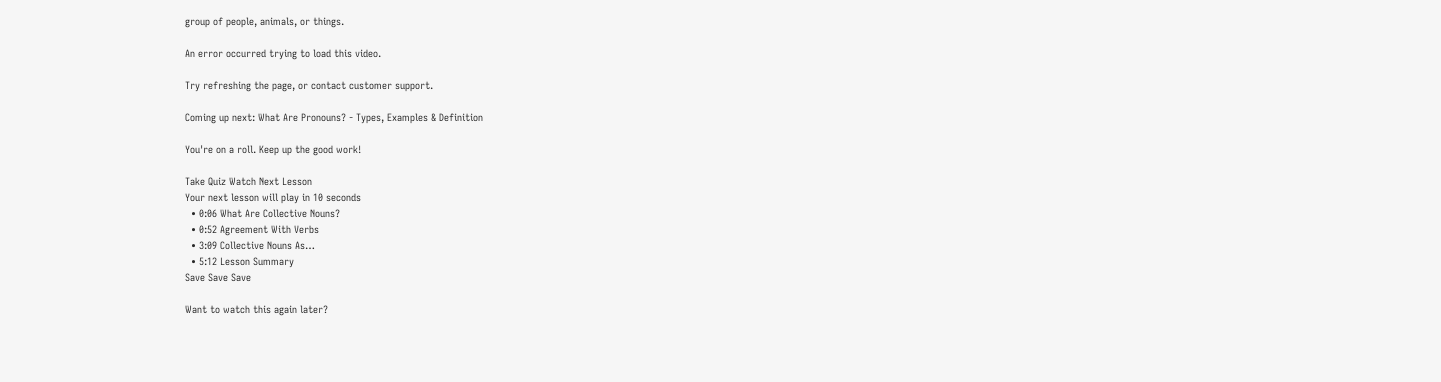group of people, animals, or things.

An error occurred trying to load this video.

Try refreshing the page, or contact customer support.

Coming up next: What Are Pronouns? - Types, Examples & Definition

You're on a roll. Keep up the good work!

Take Quiz Watch Next Lesson
Your next lesson will play in 10 seconds
  • 0:06 What Are Collective Nouns?
  • 0:52 Agreement With Verbs
  • 3:09 Collective Nouns As…
  • 5:12 Lesson Summary
Save Save Save

Want to watch this again later?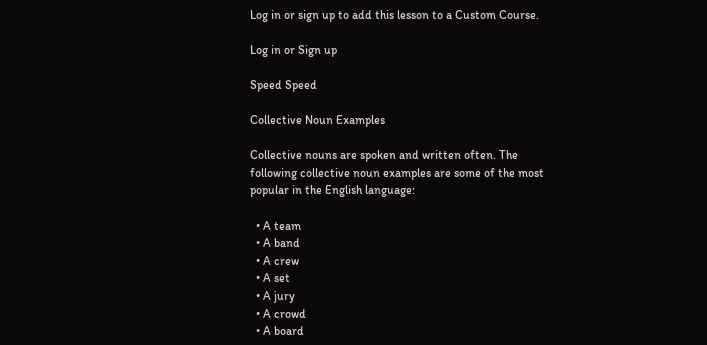Log in or sign up to add this lesson to a Custom Course.

Log in or Sign up

Speed Speed

Collective Noun Examples

Collective nouns are spoken and written often. The following collective noun examples are some of the most popular in the English language:

  • A team
  • A band
  • A crew
  • A set
  • A jury
  • A crowd
  • A board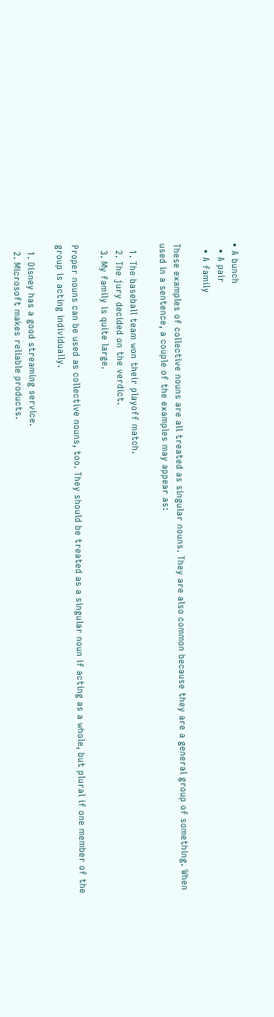• A bunch
  • A pair
  • A family

These examples of collective nouns are all treated as singular nouns. They are also common because they are a general group of something. When used in a sentence, a couple of the examples may appear as:

  1. The baseball team won their playoff match.
  2. The jury decided on the verdict.
  3. My family is quite large.

Proper nouns can be used as collective nouns, too. They should be treated as a singular noun if acting as a whole, but plural if one member of the group is acting individually.

  1. Disney has a good streaming service.
  2. Microsoft makes reliable products.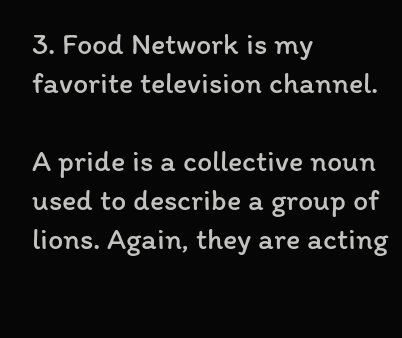3. Food Network is my favorite television channel.

A pride is a collective noun used to describe a group of lions. Again, they are acting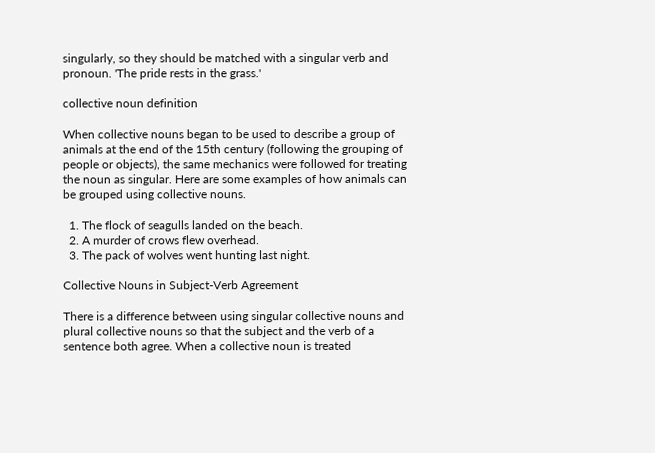singularly, so they should be matched with a singular verb and pronoun. 'The pride rests in the grass.'

collective noun definition

When collective nouns began to be used to describe a group of animals at the end of the 15th century (following the grouping of people or objects), the same mechanics were followed for treating the noun as singular. Here are some examples of how animals can be grouped using collective nouns.

  1. The flock of seagulls landed on the beach.
  2. A murder of crows flew overhead.
  3. The pack of wolves went hunting last night.

Collective Nouns in Subject-Verb Agreement

There is a difference between using singular collective nouns and plural collective nouns so that the subject and the verb of a sentence both agree. When a collective noun is treated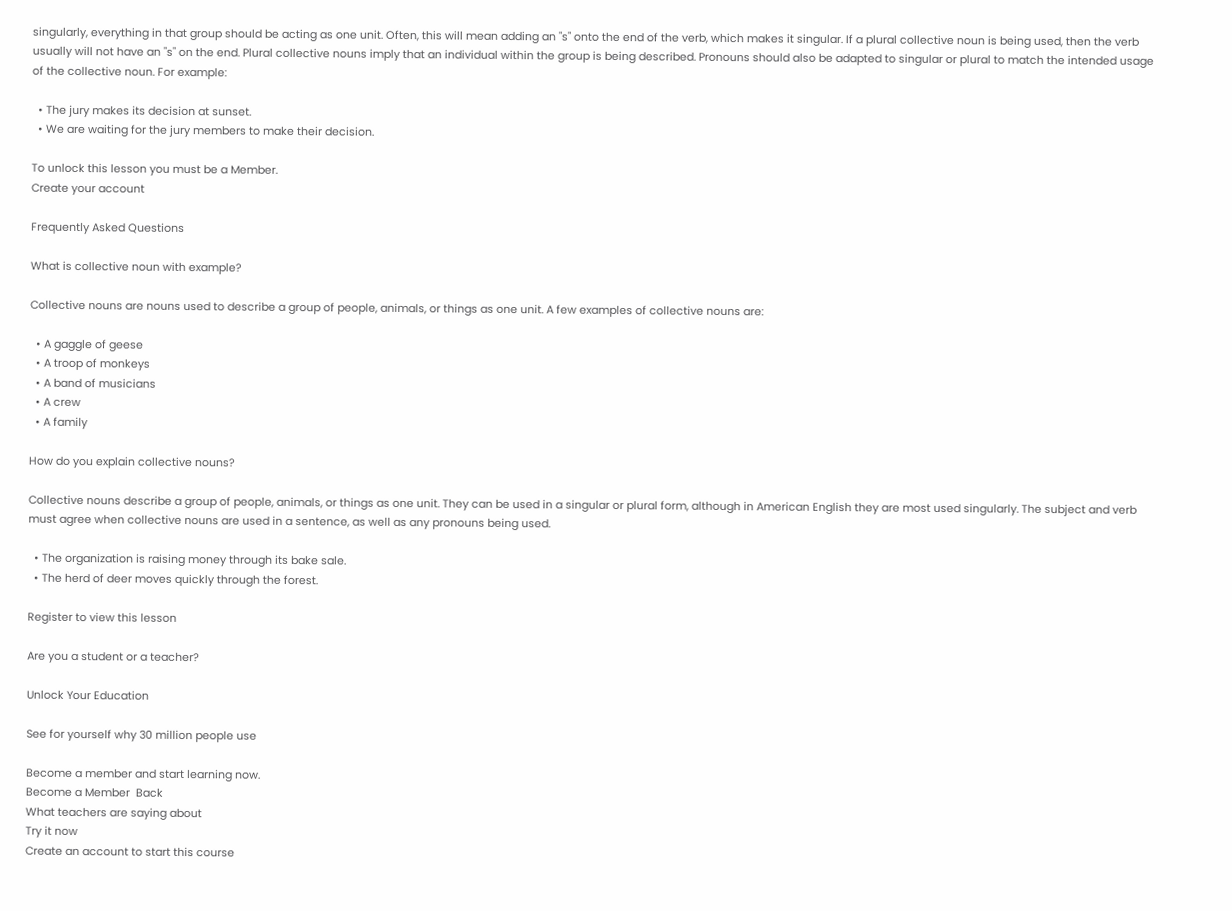singularly, everything in that group should be acting as one unit. Often, this will mean adding an "s" onto the end of the verb, which makes it singular. If a plural collective noun is being used, then the verb usually will not have an "s" on the end. Plural collective nouns imply that an individual within the group is being described. Pronouns should also be adapted to singular or plural to match the intended usage of the collective noun. For example:

  • The jury makes its decision at sunset.
  • We are waiting for the jury members to make their decision.

To unlock this lesson you must be a Member.
Create your account

Frequently Asked Questions

What is collective noun with example?

Collective nouns are nouns used to describe a group of people, animals, or things as one unit. A few examples of collective nouns are:

  • A gaggle of geese
  • A troop of monkeys
  • A band of musicians
  • A crew
  • A family

How do you explain collective nouns?

Collective nouns describe a group of people, animals, or things as one unit. They can be used in a singular or plural form, although in American English they are most used singularly. The subject and verb must agree when collective nouns are used in a sentence, as well as any pronouns being used.

  • The organization is raising money through its bake sale.
  • The herd of deer moves quickly through the forest.

Register to view this lesson

Are you a student or a teacher?

Unlock Your Education

See for yourself why 30 million people use

Become a member and start learning now.
Become a Member  Back
What teachers are saying about
Try it now
Create an account to start this course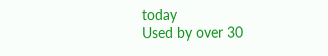today
Used by over 30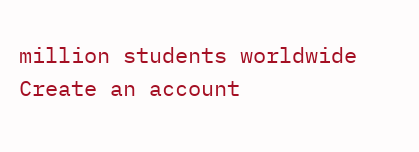million students worldwide
Create an account